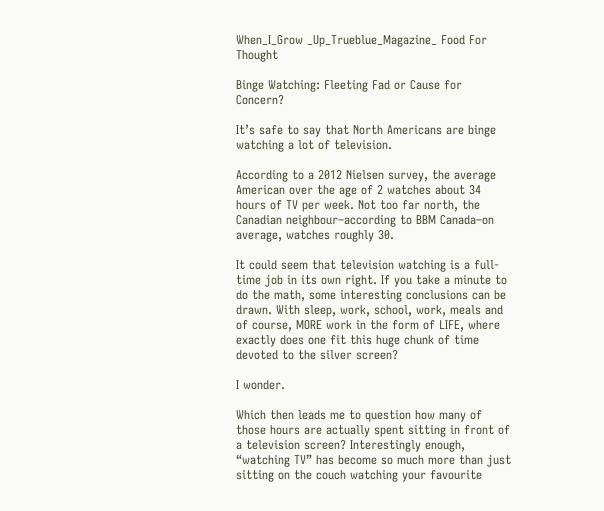When_I_Grow _Up_Trueblue_Magazine_ Food For Thought

Binge Watching: Fleeting Fad or Cause for Concern?

It’s safe to say that North Americans are binge watching a lot of television.

According to a 2012 Nielsen survey, the average American over the age of 2 watches about 34 hours of TV per week. Not too far north, the Canadian neighbour–according to BBM Canada–on average, watches roughly 30.

It could seem that television watching is a full-time job in its own right. If you take a minute to do the math, some interesting conclusions can be drawn. With sleep, work, school, work, meals and of course, MORE work in the form of LIFE, where exactly does one fit this huge chunk of time devoted to the silver screen?

I wonder.

Which then leads me to question how many of those hours are actually spent sitting in front of a television screen? Interestingly enough, “watching TV” has become so much more than just sitting on the couch watching your favourite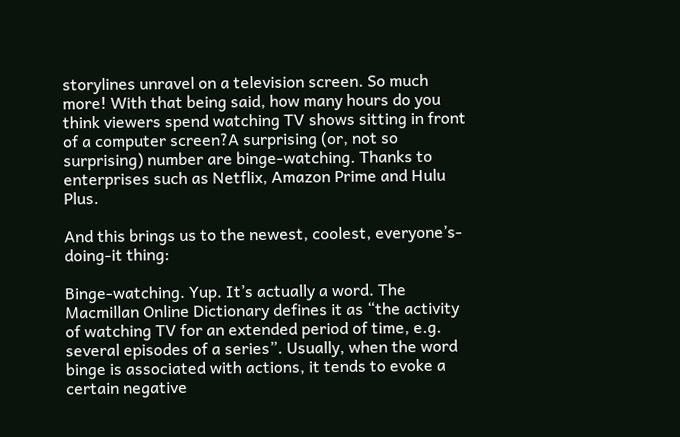storylines unravel on a television screen. So much more! With that being said, how many hours do you think viewers spend watching TV shows sitting in front of a computer screen?A surprising (or, not so surprising) number are binge-watching. Thanks to enterprises such as Netflix, Amazon Prime and Hulu Plus.

And this brings us to the newest, coolest, everyone’s-doing-it thing:

Binge-watching. Yup. It’s actually a word. The Macmillan Online Dictionary defines it as “the activity of watching TV for an extended period of time, e.g. several episodes of a series”. Usually, when the word binge is associated with actions, it tends to evoke a certain negative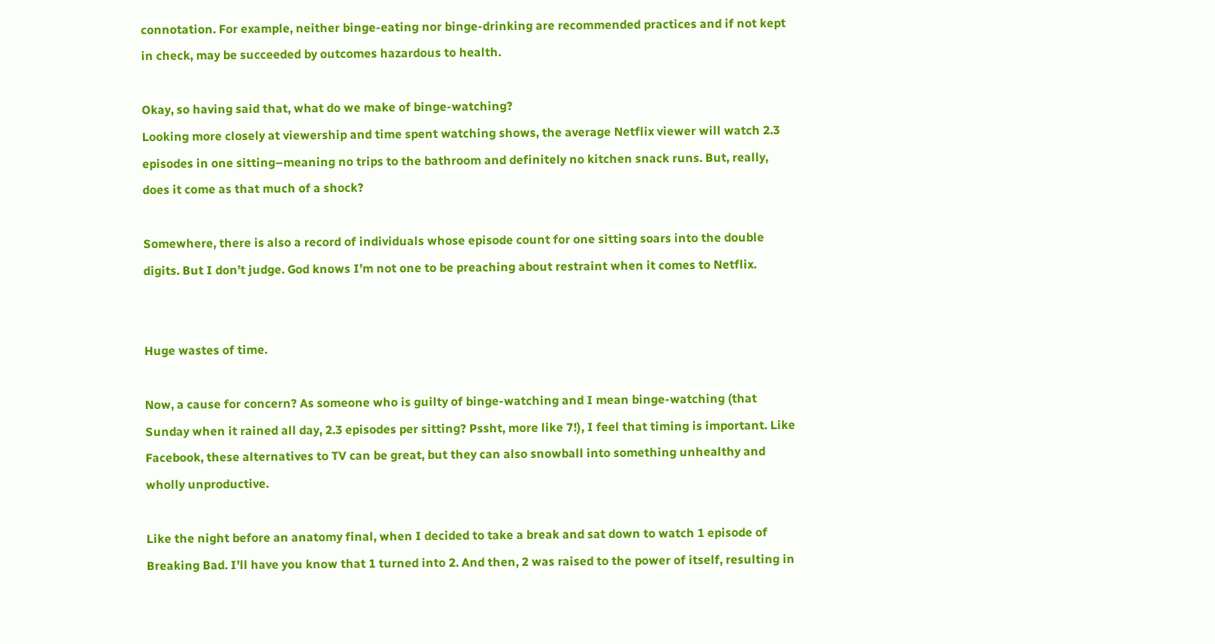connotation. For example, neither binge-eating nor binge-drinking are recommended practices and if not kept in check, may be succeeded by outcomes hazardous to health.

Okay, so having said that, what do we make of binge-watching?
Looking more closely at viewership and time spent watching shows, the average Netflix viewer will watch 2.3 episodes in one sitting–meaning no trips to the bathroom and definitely no kitchen snack runs. But, really, does it come as that much of a shock?

Somewhere, there is also a record of individuals whose episode count for one sitting soars into the double digits. But I don’t judge. God knows I’m not one to be preaching about restraint when it comes to Netflix.


Huge wastes of time.

Now, a cause for concern? As someone who is guilty of binge-watching and I mean binge-watching (that Sunday when it rained all day, 2.3 episodes per sitting? Pssht, more like 7!), I feel that timing is important. Like Facebook, these alternatives to TV can be great, but they can also snowball into something unhealthy and wholly unproductive.

Like the night before an anatomy final, when I decided to take a break and sat down to watch 1 episode of Breaking Bad. I’ll have you know that 1 turned into 2. And then, 2 was raised to the power of itself, resulting in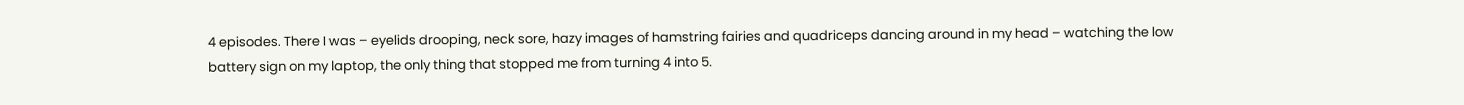4 episodes. There I was – eyelids drooping, neck sore, hazy images of hamstring fairies and quadriceps dancing around in my head – watching the low battery sign on my laptop, the only thing that stopped me from turning 4 into 5.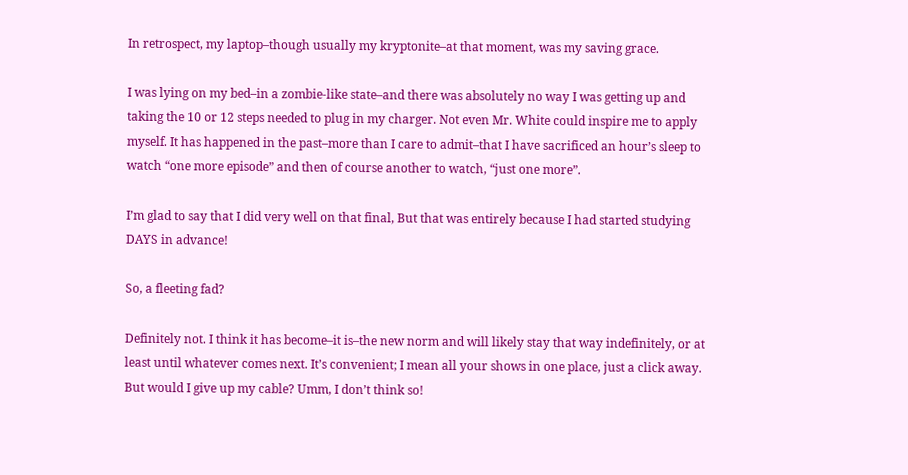In retrospect, my laptop–though usually my kryptonite–at that moment, was my saving grace.

I was lying on my bed–in a zombie-like state–and there was absolutely no way I was getting up and taking the 10 or 12 steps needed to plug in my charger. Not even Mr. White could inspire me to apply myself. It has happened in the past–more than I care to admit–that I have sacrificed an hour’s sleep to watch “one more episode” and then of course another to watch, “just one more”.

I’m glad to say that I did very well on that final, But that was entirely because I had started studying DAYS in advance!

So, a fleeting fad?

Definitely not. I think it has become–it is–the new norm and will likely stay that way indefinitely, or at least until whatever comes next. It’s convenient; I mean all your shows in one place, just a click away. But would I give up my cable? Umm, I don’t think so!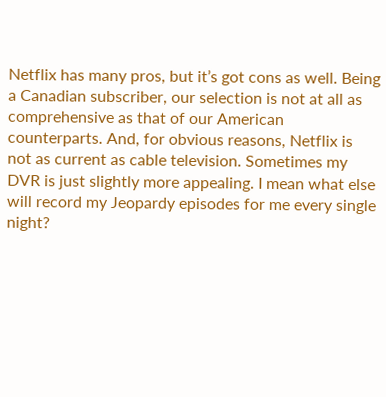Netflix has many pros, but it’s got cons as well. Being a Canadian subscriber, our selection is not at all as comprehensive as that of our American counterparts. And, for obvious reasons, Netflix is not as current as cable television. Sometimes my DVR is just slightly more appealing. I mean what else will record my Jeopardy episodes for me every single night?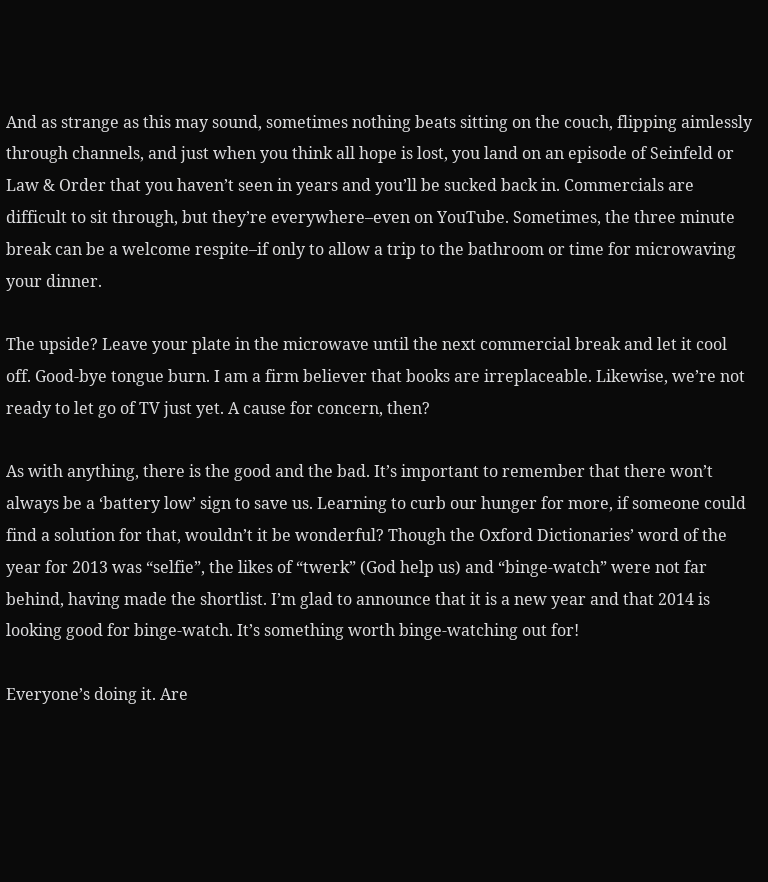And as strange as this may sound, sometimes nothing beats sitting on the couch, flipping aimlessly through channels, and just when you think all hope is lost, you land on an episode of Seinfeld or Law & Order that you haven’t seen in years and you’ll be sucked back in. Commercials are difficult to sit through, but they’re everywhere–even on YouTube. Sometimes, the three minute break can be a welcome respite–if only to allow a trip to the bathroom or time for microwaving your dinner.

The upside? Leave your plate in the microwave until the next commercial break and let it cool off. Good-bye tongue burn. I am a firm believer that books are irreplaceable. Likewise, we’re not ready to let go of TV just yet. A cause for concern, then?

As with anything, there is the good and the bad. It’s important to remember that there won’t always be a ‘battery low’ sign to save us. Learning to curb our hunger for more, if someone could find a solution for that, wouldn’t it be wonderful? Though the Oxford Dictionaries’ word of the year for 2013 was “selfie”, the likes of “twerk” (God help us) and “binge-watch” were not far behind, having made the shortlist. I’m glad to announce that it is a new year and that 2014 is looking good for binge-watch. It’s something worth binge-watching out for!

Everyone’s doing it. Are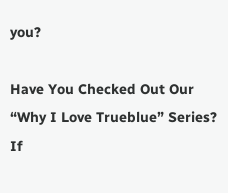you?

Have You Checked Out Our “Why I Love Trueblue” Series? If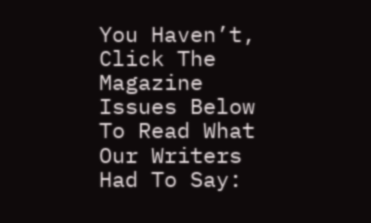You Haven’t, Click The Magazine Issues Below To Read What Our Writers Had To Say: